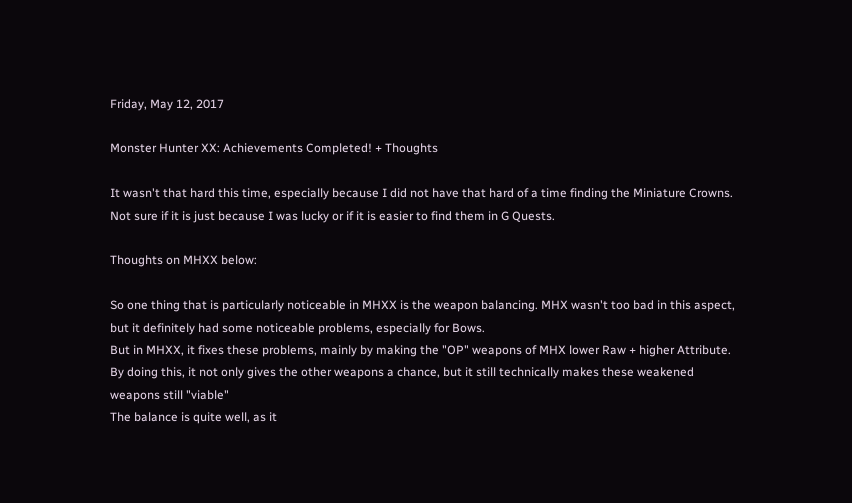Friday, May 12, 2017

Monster Hunter XX: Achievements Completed! + Thoughts

It wasn't that hard this time, especially because I did not have that hard of a time finding the Miniature Crowns. Not sure if it is just because I was lucky or if it is easier to find them in G Quests.

Thoughts on MHXX below:

So one thing that is particularly noticeable in MHXX is the weapon balancing. MHX wasn't too bad in this aspect, but it definitely had some noticeable problems, especially for Bows.
But in MHXX, it fixes these problems, mainly by making the "OP" weapons of MHX lower Raw + higher Attribute. By doing this, it not only gives the other weapons a chance, but it still technically makes these weakened weapons still "viable"
The balance is quite well, as it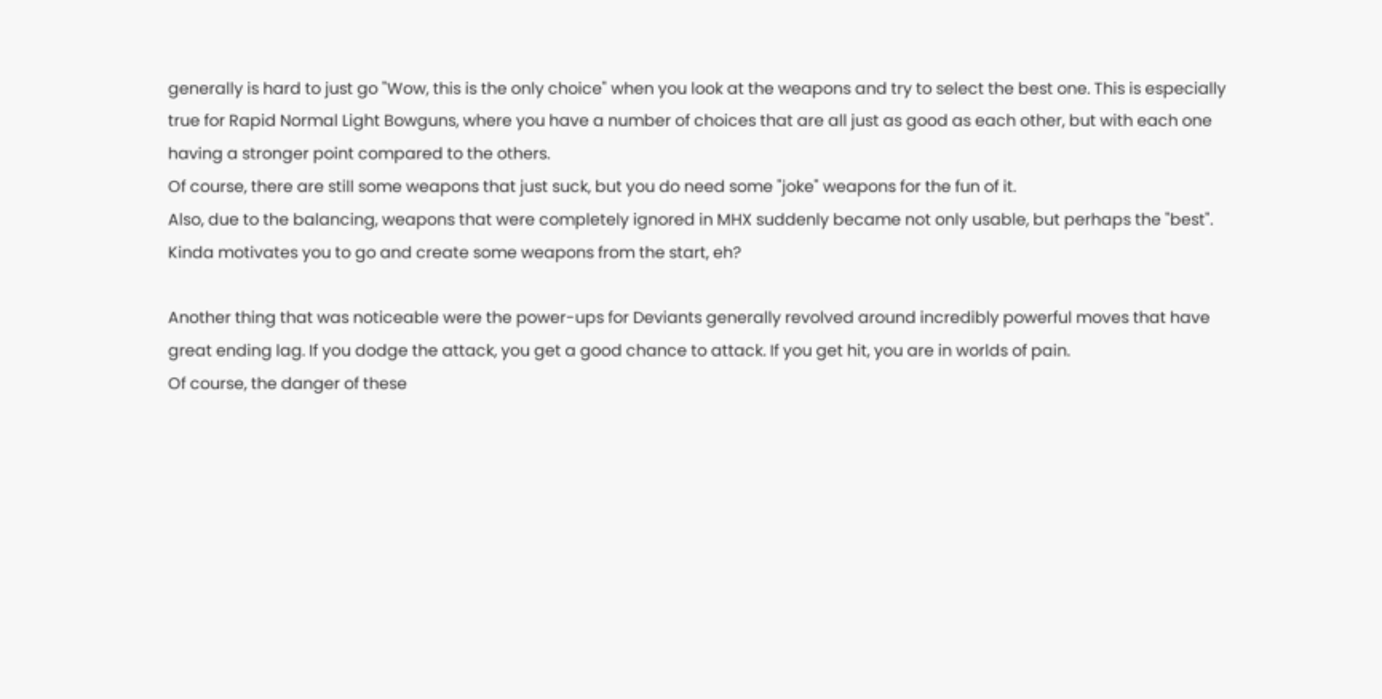generally is hard to just go "Wow, this is the only choice" when you look at the weapons and try to select the best one. This is especially true for Rapid Normal Light Bowguns, where you have a number of choices that are all just as good as each other, but with each one having a stronger point compared to the others.
Of course, there are still some weapons that just suck, but you do need some "joke" weapons for the fun of it.
Also, due to the balancing, weapons that were completely ignored in MHX suddenly became not only usable, but perhaps the "best". Kinda motivates you to go and create some weapons from the start, eh?

Another thing that was noticeable were the power-ups for Deviants generally revolved around incredibly powerful moves that have great ending lag. If you dodge the attack, you get a good chance to attack. If you get hit, you are in worlds of pain.
Of course, the danger of these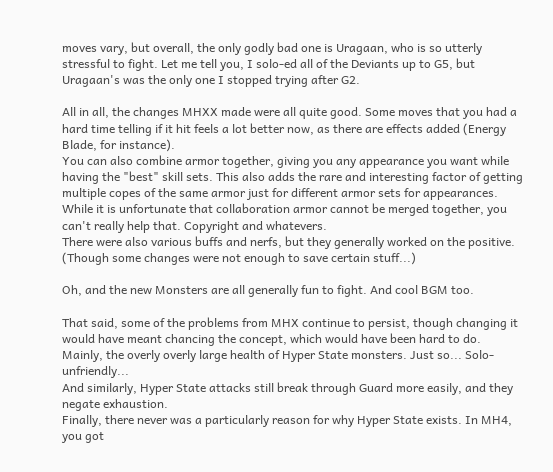moves vary, but overall, the only godly bad one is Uragaan, who is so utterly stressful to fight. Let me tell you, I solo-ed all of the Deviants up to G5, but Uragaan's was the only one I stopped trying after G2.

All in all, the changes MHXX made were all quite good. Some moves that you had a hard time telling if it hit feels a lot better now, as there are effects added (Energy Blade, for instance).
You can also combine armor together, giving you any appearance you want while having the "best" skill sets. This also adds the rare and interesting factor of getting multiple copes of the same armor just for different armor sets for appearances. While it is unfortunate that collaboration armor cannot be merged together, you can't really help that. Copyright and whatevers.
There were also various buffs and nerfs, but they generally worked on the positive. (Though some changes were not enough to save certain stuff...)

Oh, and the new Monsters are all generally fun to fight. And cool BGM too.

That said, some of the problems from MHX continue to persist, though changing it would have meant chancing the concept, which would have been hard to do.
Mainly, the overly overly large health of Hyper State monsters. Just so... Solo-unfriendly...
And similarly, Hyper State attacks still break through Guard more easily, and they negate exhaustion.
Finally, there never was a particularly reason for why Hyper State exists. In MH4, you got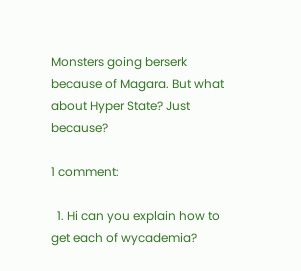Monsters going berserk because of Magara. But what about Hyper State? Just because?

1 comment:

  1. Hi can you explain how to get each of wycademia?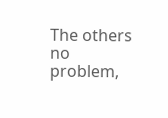The others no problem,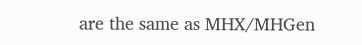are the same as MHX/MHGen